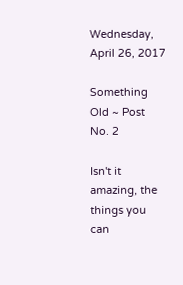Wednesday, April 26, 2017

Something Old ~ Post No. 2

Isn't it amazing, the things you can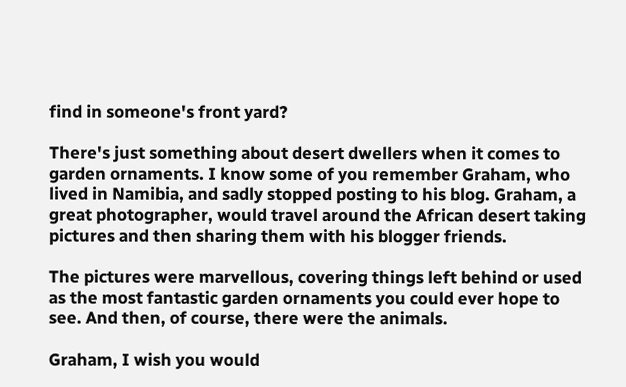find in someone's front yard?

There's just something about desert dwellers when it comes to garden ornaments. I know some of you remember Graham, who lived in Namibia, and sadly stopped posting to his blog. Graham, a great photographer, would travel around the African desert taking pictures and then sharing them with his blogger friends.

The pictures were marvellous, covering things left behind or used as the most fantastic garden ornaments you could ever hope to see. And then, of course, there were the animals.

Graham, I wish you would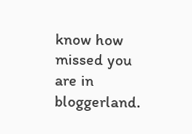know how missed you are in bloggerland.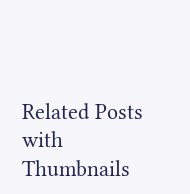Related Posts with Thumbnails